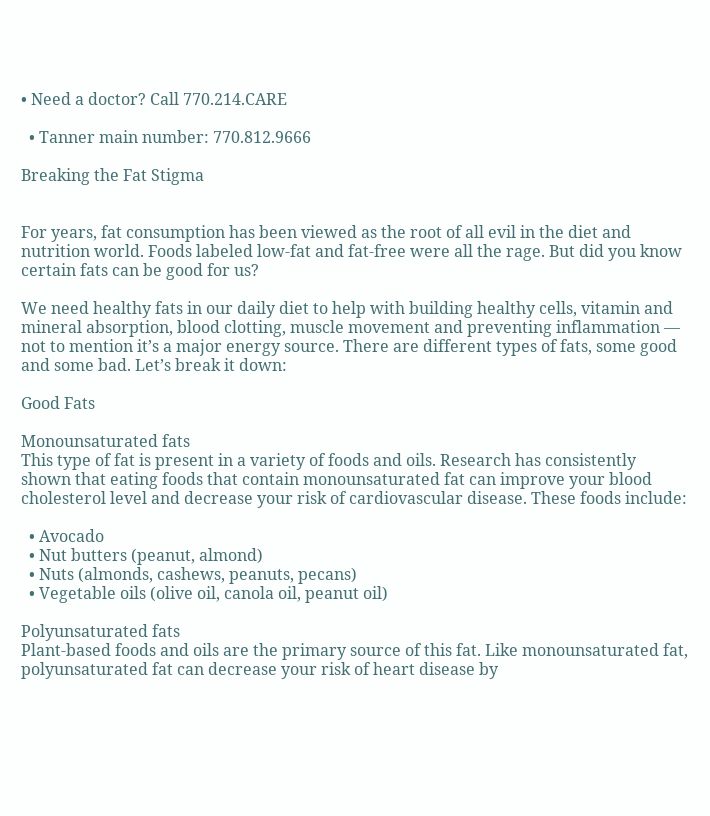• Need a doctor? Call 770.214.CARE

  • Tanner main number: 770.812.9666

Breaking the Fat Stigma


For years, fat consumption has been viewed as the root of all evil in the diet and nutrition world. Foods labeled low-fat and fat-free were all the rage. But did you know certain fats can be good for us?

We need healthy fats in our daily diet to help with building healthy cells, vitamin and mineral absorption, blood clotting, muscle movement and preventing inflammation — not to mention it’s a major energy source. There are different types of fats, some good and some bad. Let’s break it down:

Good Fats

Monounsaturated fats
This type of fat is present in a variety of foods and oils. Research has consistently shown that eating foods that contain monounsaturated fat can improve your blood cholesterol level and decrease your risk of cardiovascular disease. These foods include:

  • Avocado
  • Nut butters (peanut, almond)
  • Nuts (almonds, cashews, peanuts, pecans)
  • Vegetable oils (olive oil, canola oil, peanut oil)

Polyunsaturated fats
Plant-based foods and oils are the primary source of this fat. Like monounsaturated fat, polyunsaturated fat can decrease your risk of heart disease by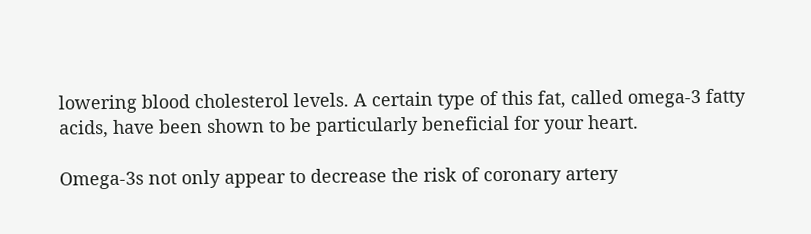lowering blood cholesterol levels. A certain type of this fat, called omega-3 fatty acids, have been shown to be particularly beneficial for your heart.

Omega-3s not only appear to decrease the risk of coronary artery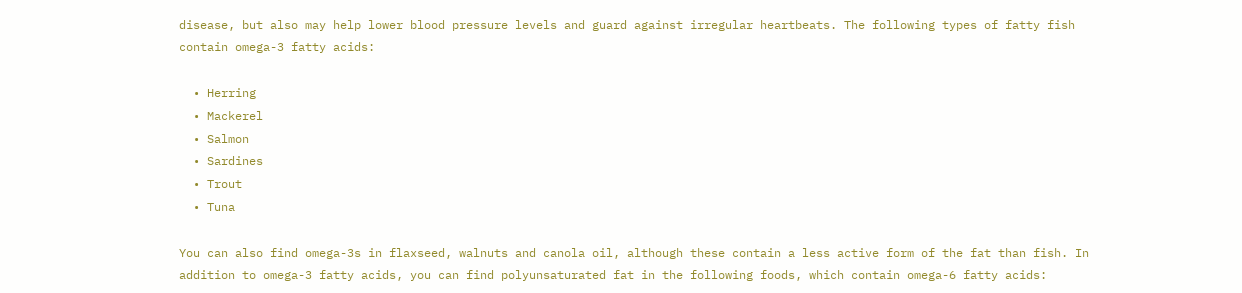disease, but also may help lower blood pressure levels and guard against irregular heartbeats. The following types of fatty fish contain omega-3 fatty acids:

  • Herring
  • Mackerel
  • Salmon
  • Sardines
  • Trout
  • Tuna

You can also find omega-3s in flaxseed, walnuts and canola oil, although these contain a less active form of the fat than fish. In addition to omega-3 fatty acids, you can find polyunsaturated fat in the following foods, which contain omega-6 fatty acids: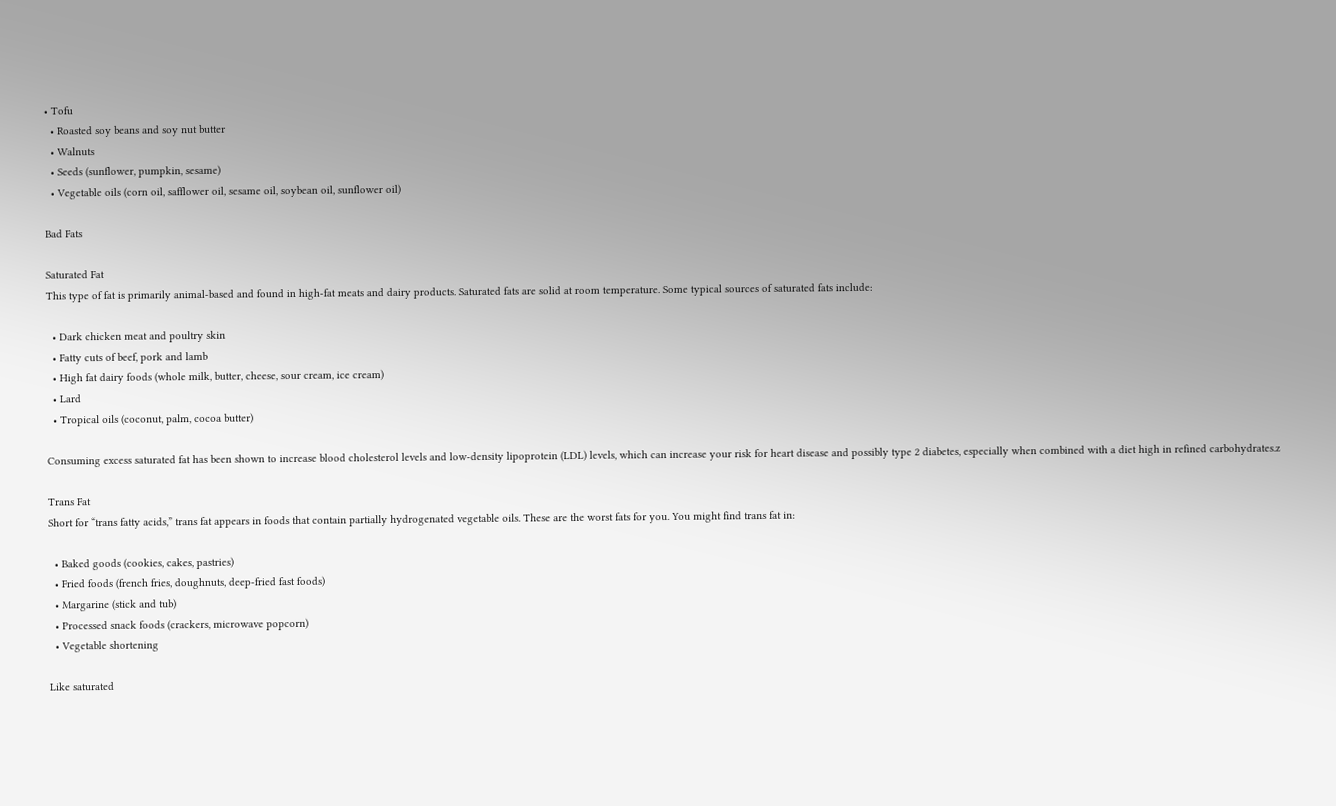• Tofu
  • Roasted soy beans and soy nut butter
  • Walnuts
  • Seeds (sunflower, pumpkin, sesame)
  • Vegetable oils (corn oil, safflower oil, sesame oil, soybean oil, sunflower oil)

Bad Fats

Saturated Fat
This type of fat is primarily animal-based and found in high-fat meats and dairy products. Saturated fats are solid at room temperature. Some typical sources of saturated fats include:

  • Dark chicken meat and poultry skin
  • Fatty cuts of beef, pork and lamb
  • High fat dairy foods (whole milk, butter, cheese, sour cream, ice cream)
  • Lard
  • Tropical oils (coconut, palm, cocoa butter)

Consuming excess saturated fat has been shown to increase blood cholesterol levels and low-density lipoprotein (LDL) levels, which can increase your risk for heart disease and possibly type 2 diabetes, especially when combined with a diet high in refined carbohydrates.z

Trans Fat
Short for “trans fatty acids,” trans fat appears in foods that contain partially hydrogenated vegetable oils. These are the worst fats for you. You might find trans fat in:

  • Baked goods (cookies, cakes, pastries)
  • Fried foods (french fries, doughnuts, deep-fried fast foods)
  • Margarine (stick and tub)
  • Processed snack foods (crackers, microwave popcorn)
  • Vegetable shortening

Like saturated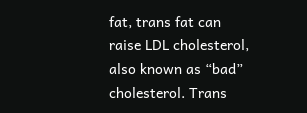fat, trans fat can raise LDL cholesterol, also known as “bad” cholesterol. Trans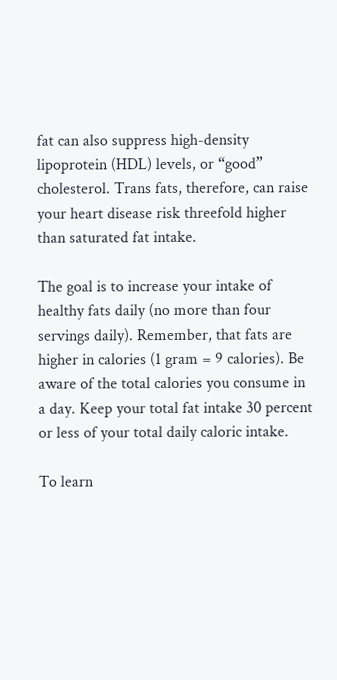fat can also suppress high-density lipoprotein (HDL) levels, or “good” cholesterol. Trans fats, therefore, can raise your heart disease risk threefold higher than saturated fat intake.

The goal is to increase your intake of healthy fats daily (no more than four servings daily). Remember, that fats are higher in calories (1 gram = 9 calories). Be aware of the total calories you consume in a day. Keep your total fat intake 30 percent or less of your total daily caloric intake.

To learn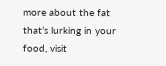more about the fat that’s lurking in your food, visit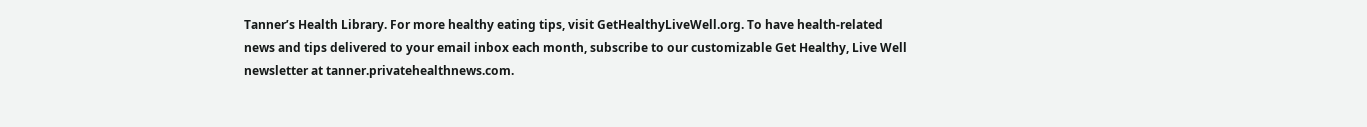Tanner’s Health Library. For more healthy eating tips, visit GetHealthyLiveWell.org. To have health-related news and tips delivered to your email inbox each month, subscribe to our customizable Get Healthy, Live Well newsletter at tanner.privatehealthnews.com.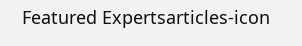Featured Expertsarticles-icon